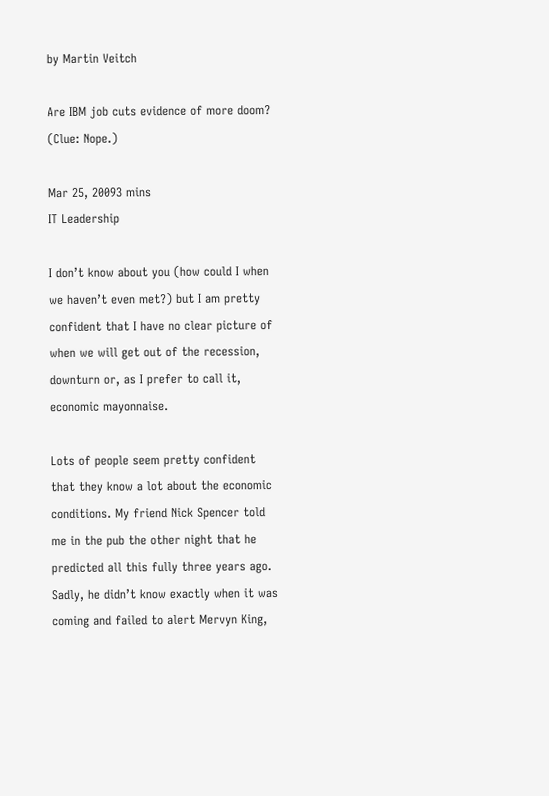by Martin Veitch

Are IBM job cuts evidence of more doom? (Clue: Nope.)

Mar 25, 20093 mins
IT Leadership

I don’t know about you (how could I when we haven’t even met?) but I am pretty confident that I have no clear picture of when we will get out of the recession, downturn or, as I prefer to call it, economic mayonnaise.

Lots of people seem pretty confident that they know a lot about the economic conditions. My friend Nick Spencer told me in the pub the other night that he predicted all this fully three years ago. Sadly, he didn’t know exactly when it was coming and failed to alert Mervyn King,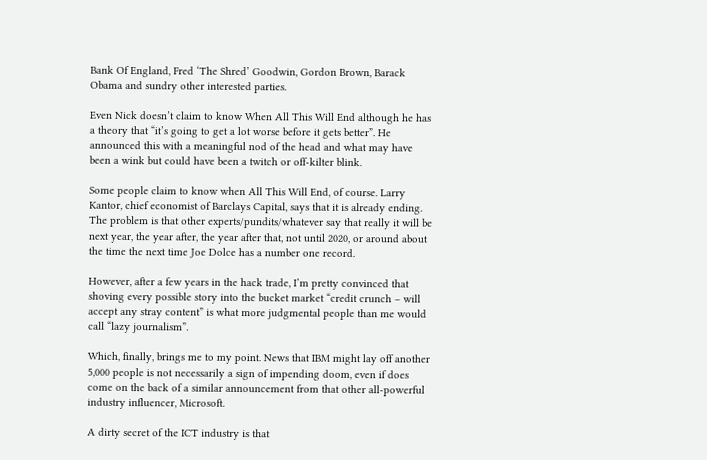Bank Of England, Fred ‘The Shred’ Goodwin, Gordon Brown, Barack Obama and sundry other interested parties.

Even Nick doesn’t claim to know When All This Will End although he has a theory that “it’s going to get a lot worse before it gets better”. He announced this with a meaningful nod of the head and what may have been a wink but could have been a twitch or off-kilter blink.

Some people claim to know when All This Will End, of course. Larry Kantor, chief economist of Barclays Capital, says that it is already ending. The problem is that other experts/pundits/whatever say that really it will be next year, the year after, the year after that, not until 2020, or around about the time the next time Joe Dolce has a number one record.

However, after a few years in the hack trade, I’m pretty convinced that shoving every possible story into the bucket market “credit crunch – will accept any stray content” is what more judgmental people than me would call “lazy journalism”.

Which, finally, brings me to my point. News that IBM might lay off another 5,000 people is not necessarily a sign of impending doom, even if does come on the back of a similar announcement from that other all-powerful industry influencer, Microsoft.

A dirty secret of the ICT industry is that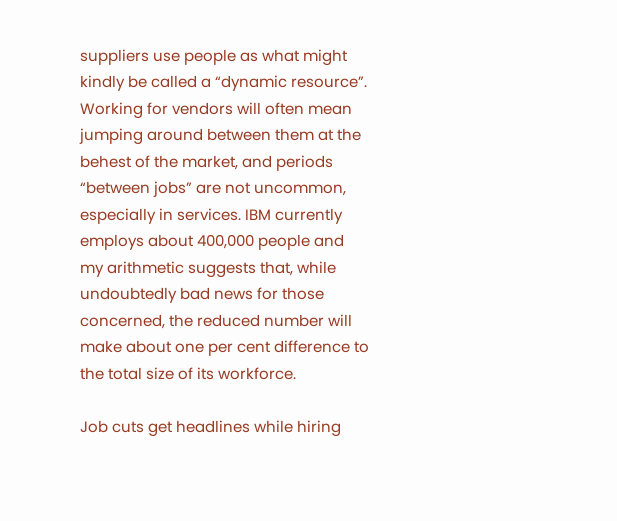suppliers use people as what might kindly be called a “dynamic resource”. Working for vendors will often mean jumping around between them at the behest of the market, and periods “between jobs” are not uncommon, especially in services. IBM currently employs about 400,000 people and my arithmetic suggests that, while undoubtedly bad news for those concerned, the reduced number will make about one per cent difference to the total size of its workforce.

Job cuts get headlines while hiring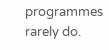programmes rarely do.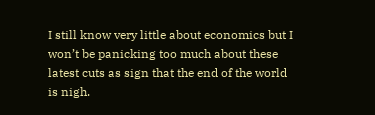I still know very little about economics but I won’t be panicking too much about these latest cuts as sign that the end of the world is nigh.